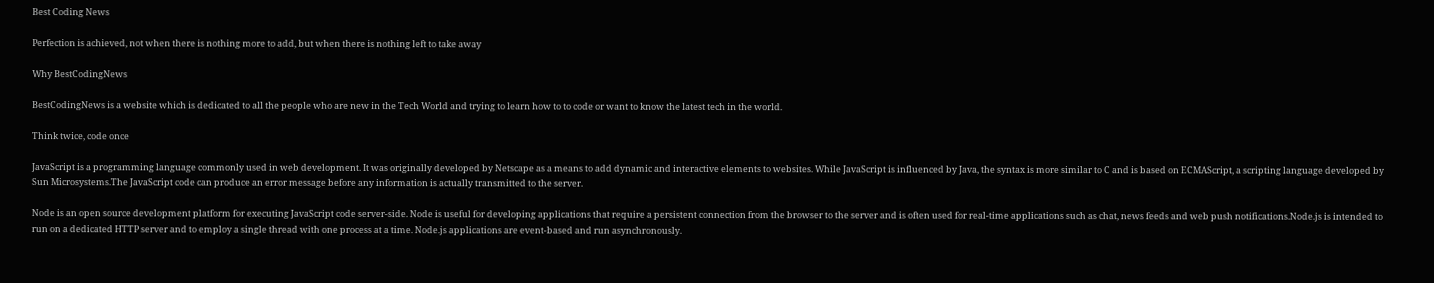Best Coding News

Perfection is achieved, not when there is nothing more to add, but when there is nothing left to take away

Why BestCodingNews

BestCodingNews is a website which is dedicated to all the people who are new in the Tech World and trying to learn how to to code or want to know the latest tech in the world.

Think twice, code once

JavaScript is a programming language commonly used in web development. It was originally developed by Netscape as a means to add dynamic and interactive elements to websites. While JavaScript is influenced by Java, the syntax is more similar to C and is based on ECMAScript, a scripting language developed by Sun Microsystems.The JavaScript code can produce an error message before any information is actually transmitted to the server.

Node is an open source development platform for executing JavaScript code server-side. Node is useful for developing applications that require a persistent connection from the browser to the server and is often used for real-time applications such as chat, news feeds and web push notifications.Node.js is intended to run on a dedicated HTTP server and to employ a single thread with one process at a time. Node.js applications are event-based and run asynchronously.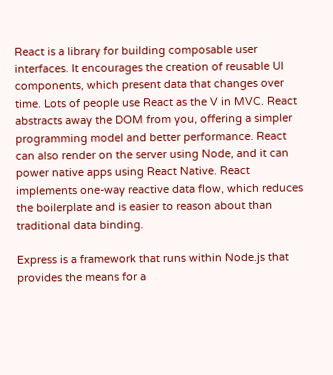React is a library for building composable user interfaces. It encourages the creation of reusable UI components, which present data that changes over time. Lots of people use React as the V in MVC. React abstracts away the DOM from you, offering a simpler programming model and better performance. React can also render on the server using Node, and it can power native apps using React Native. React implements one-way reactive data flow, which reduces the boilerplate and is easier to reason about than traditional data binding.

Express is a framework that runs within Node.js that provides the means for a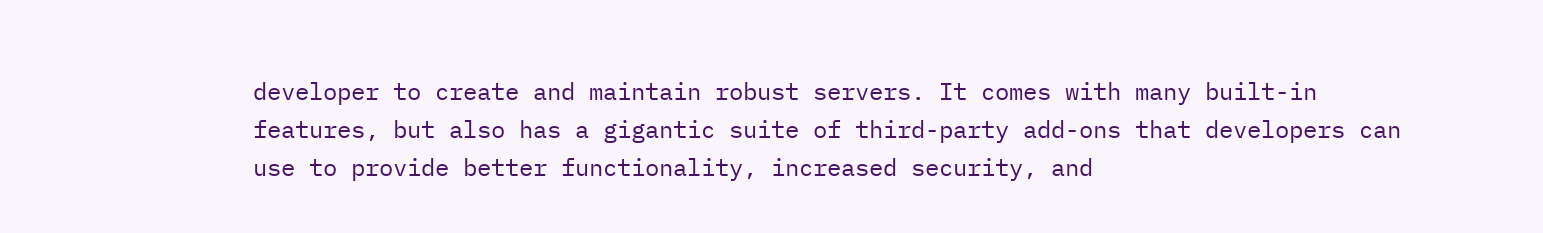developer to create and maintain robust servers. It comes with many built-in features, but also has a gigantic suite of third-party add-ons that developers can use to provide better functionality, increased security, and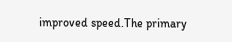improved speed.The primary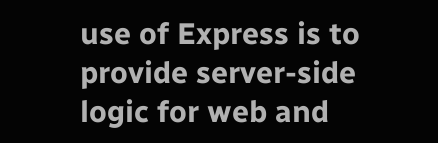use of Express is to provide server-side logic for web and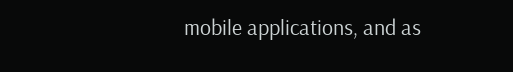mobile applications, and as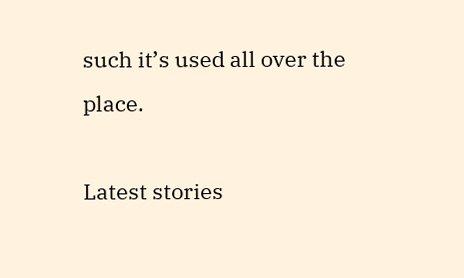such it’s used all over the place.

Latest stories